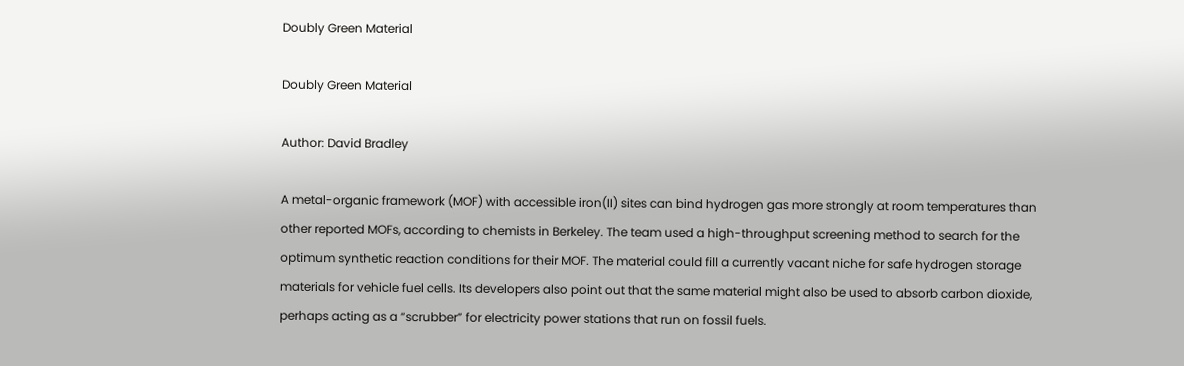Doubly Green Material

Doubly Green Material

Author: David Bradley

A metal-organic framework (MOF) with accessible iron(II) sites can bind hydrogen gas more strongly at room temperatures than other reported MOFs, according to chemists in Berkeley. The team used a high-throughput screening method to search for the optimum synthetic reaction conditions for their MOF. The material could fill a currently vacant niche for safe hydrogen storage materials for vehicle fuel cells. Its developers also point out that the same material might also be used to absorb carbon dioxide, perhaps acting as a “scrubber” for electricity power stations that run on fossil fuels.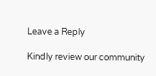Leave a Reply

Kindly review our community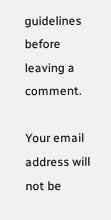guidelines before leaving a comment.

Your email address will not be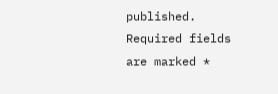published. Required fields are marked *